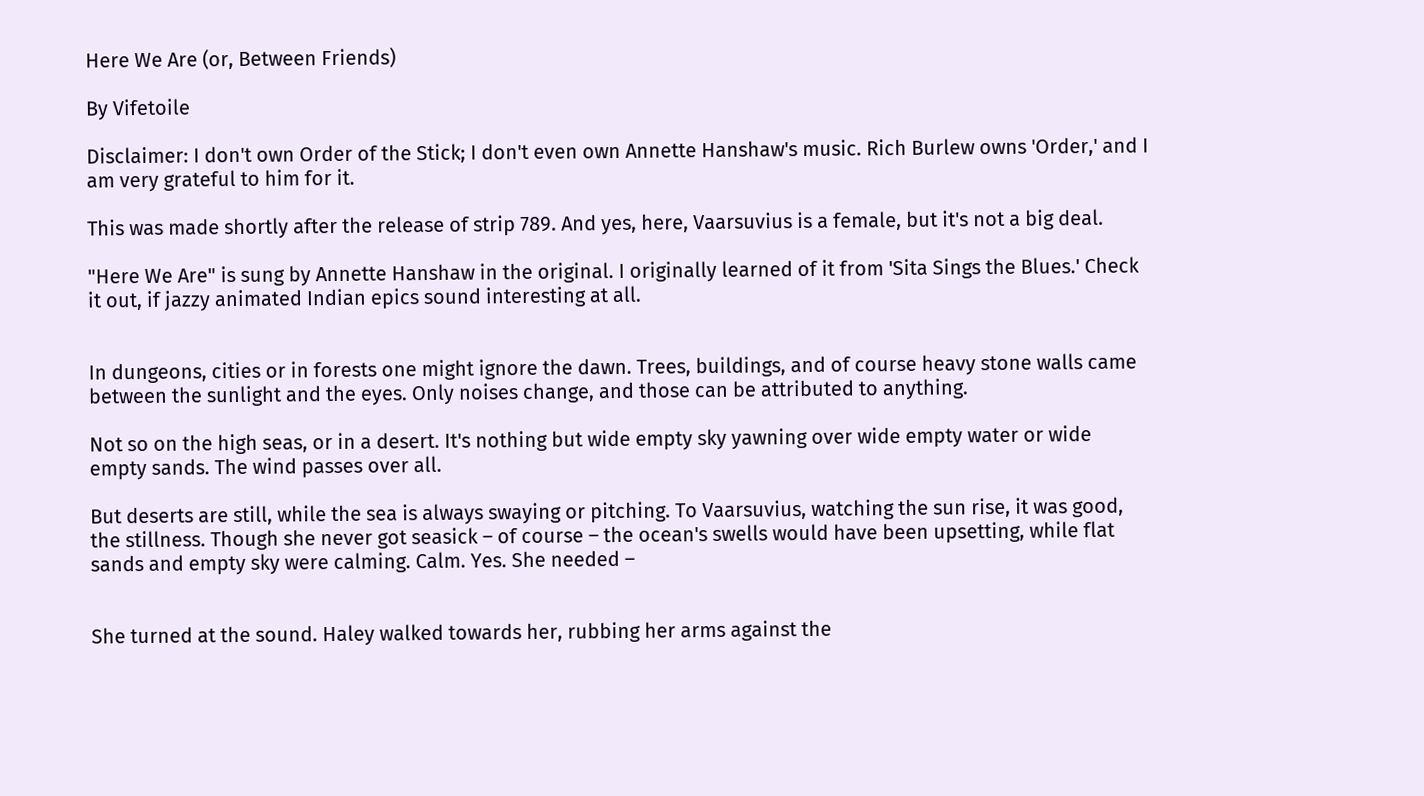Here We Are (or, Between Friends)

By Vifetoile

Disclaimer: I don't own Order of the Stick; I don't even own Annette Hanshaw's music. Rich Burlew owns 'Order,' and I am very grateful to him for it.

This was made shortly after the release of strip 789. And yes, here, Vaarsuvius is a female, but it's not a big deal.

"Here We Are" is sung by Annette Hanshaw in the original. I originally learned of it from 'Sita Sings the Blues.' Check it out, if jazzy animated Indian epics sound interesting at all.


In dungeons, cities or in forests one might ignore the dawn. Trees, buildings, and of course heavy stone walls came between the sunlight and the eyes. Only noises change, and those can be attributed to anything.

Not so on the high seas, or in a desert. It's nothing but wide empty sky yawning over wide empty water or wide empty sands. The wind passes over all.

But deserts are still, while the sea is always swaying or pitching. To Vaarsuvius, watching the sun rise, it was good, the stillness. Though she never got seasick – of course – the ocean's swells would have been upsetting, while flat sands and empty sky were calming. Calm. Yes. She needed –


She turned at the sound. Haley walked towards her, rubbing her arms against the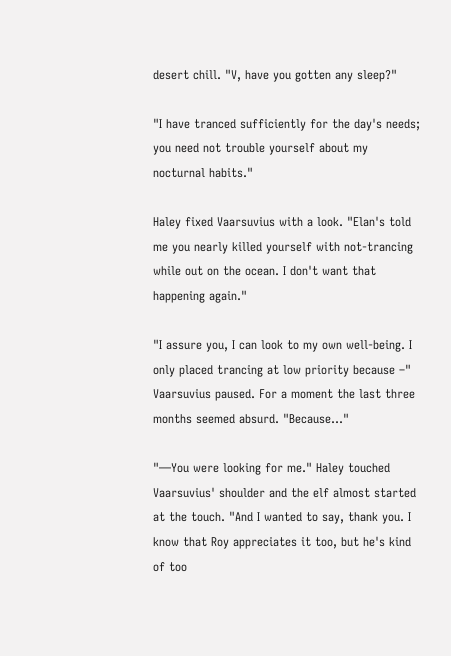desert chill. "V, have you gotten any sleep?"

"I have tranced sufficiently for the day's needs; you need not trouble yourself about my nocturnal habits."

Haley fixed Vaarsuvius with a look. "Elan's told me you nearly killed yourself with not-trancing while out on the ocean. I don't want that happening again."

"I assure you, I can look to my own well-being. I only placed trancing at low priority because –" Vaarsuvius paused. For a moment the last three months seemed absurd. "Because…"

"—You were looking for me." Haley touched Vaarsuvius' shoulder and the elf almost started at the touch. "And I wanted to say, thank you. I know that Roy appreciates it too, but he's kind of too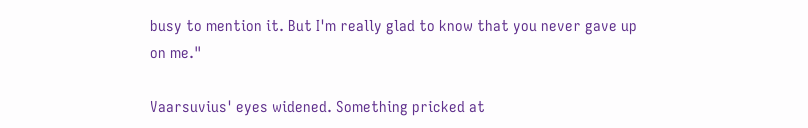busy to mention it. But I'm really glad to know that you never gave up on me."

Vaarsuvius' eyes widened. Something pricked at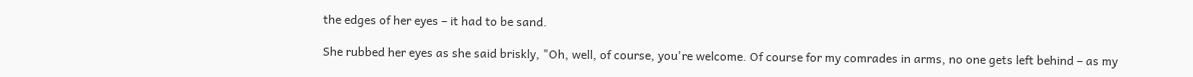the edges of her eyes – it had to be sand.

She rubbed her eyes as she said briskly, "Oh, well, of course, you're welcome. Of course for my comrades in arms, no one gets left behind – as my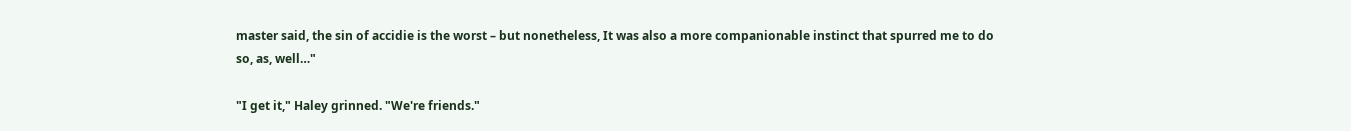master said, the sin of accidie is the worst – but nonetheless, It was also a more companionable instinct that spurred me to do so, as, well…"

"I get it," Haley grinned. "We're friends."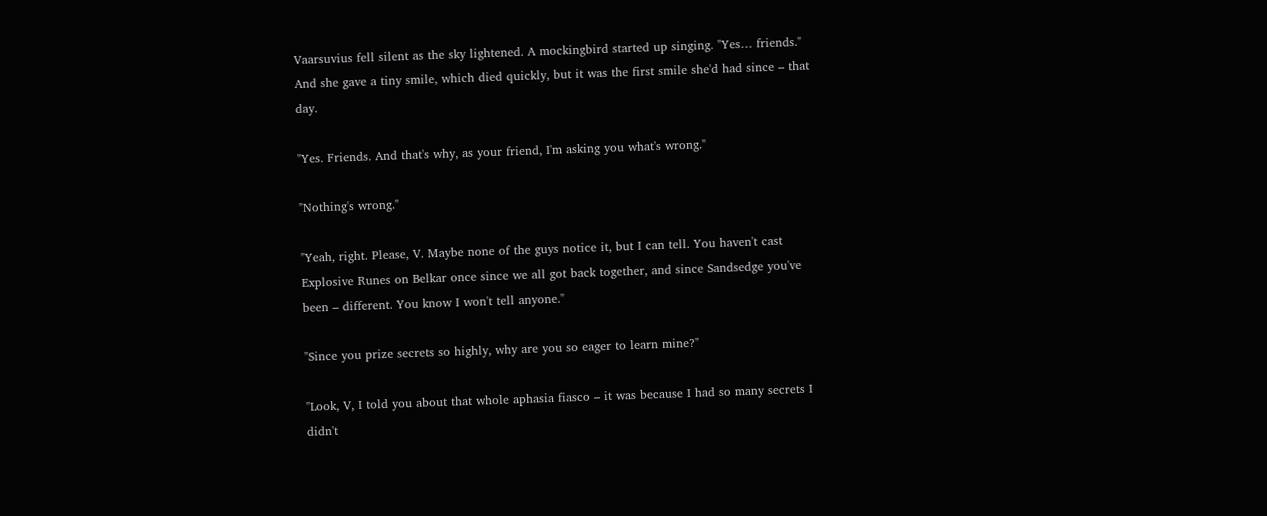Vaarsuvius fell silent as the sky lightened. A mockingbird started up singing. "Yes… friends." And she gave a tiny smile, which died quickly, but it was the first smile she'd had since – that day.

"Yes. Friends. And that's why, as your friend, I'm asking you what's wrong."

"Nothing's wrong."

"Yeah, right. Please, V. Maybe none of the guys notice it, but I can tell. You haven't cast Explosive Runes on Belkar once since we all got back together, and since Sandsedge you've been – different. You know I won't tell anyone."

"Since you prize secrets so highly, why are you so eager to learn mine?"

"Look, V, I told you about that whole aphasia fiasco – it was because I had so many secrets I didn't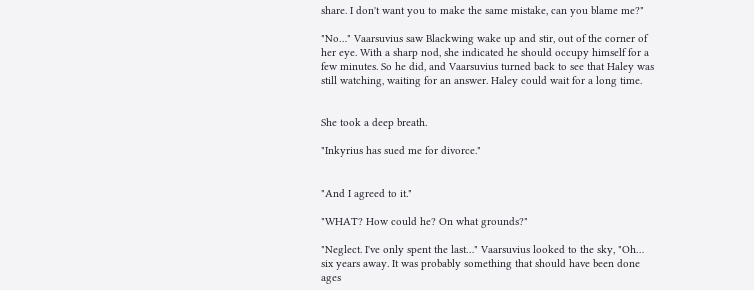share. I don't want you to make the same mistake, can you blame me?"

"No…" Vaarsuvius saw Blackwing wake up and stir, out of the corner of her eye. With a sharp nod, she indicated he should occupy himself for a few minutes. So he did, and Vaarsuvius turned back to see that Haley was still watching, waiting for an answer. Haley could wait for a long time.


She took a deep breath.

"Inkyrius has sued me for divorce."


"And I agreed to it."

"WHAT? How could he? On what grounds?"

"Neglect. I've only spent the last…" Vaarsuvius looked to the sky, "Oh… six years away. It was probably something that should have been done ages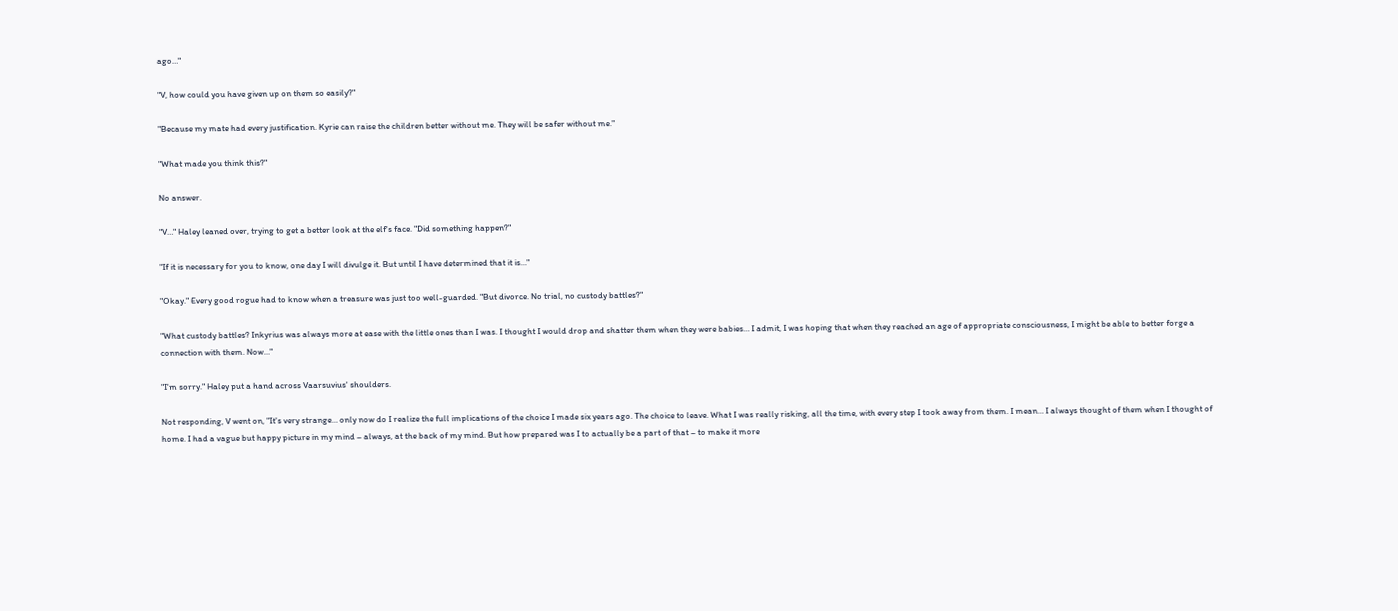ago…"

"V, how could you have given up on them so easily?"

"Because my mate had every justification. Kyrie can raise the children better without me. They will be safer without me."

"What made you think this?"

No answer.

"V…" Haley leaned over, trying to get a better look at the elf's face. "Did something happen?"

"If it is necessary for you to know, one day I will divulge it. But until I have determined that it is…"

"Okay." Every good rogue had to know when a treasure was just too well-guarded. "But divorce. No trial, no custody battles?"

"What custody battles? Inkyrius was always more at ease with the little ones than I was. I thought I would drop and shatter them when they were babies… I admit, I was hoping that when they reached an age of appropriate consciousness, I might be able to better forge a connection with them. Now…"

"I'm sorry." Haley put a hand across Vaarsuvius' shoulders.

Not responding, V went on, "It's very strange… only now do I realize the full implications of the choice I made six years ago. The choice to leave. What I was really risking, all the time, with every step I took away from them. I mean… I always thought of them when I thought of home. I had a vague but happy picture in my mind – always, at the back of my mind. But how prepared was I to actually be a part of that – to make it more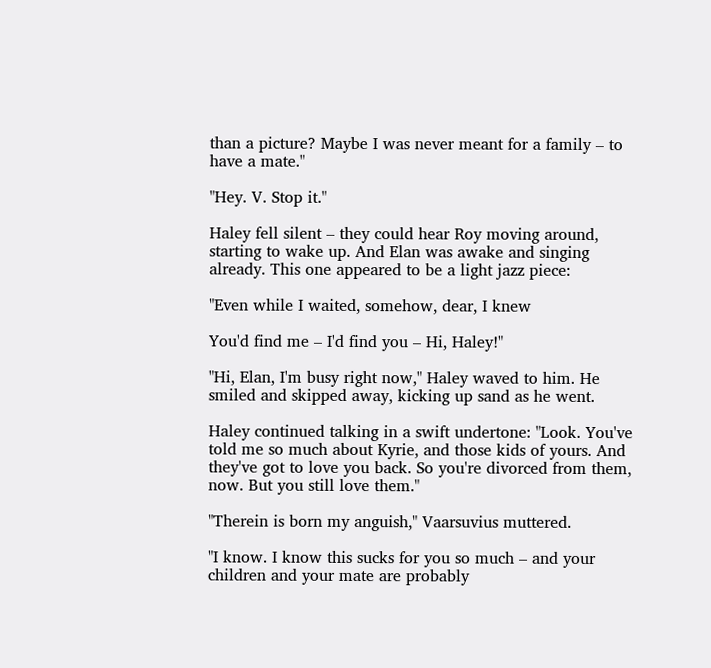than a picture? Maybe I was never meant for a family – to have a mate."

"Hey. V. Stop it."

Haley fell silent – they could hear Roy moving around, starting to wake up. And Elan was awake and singing already. This one appeared to be a light jazz piece:

"Even while I waited, somehow, dear, I knew

You'd find me – I'd find you – Hi, Haley!"

"Hi, Elan, I'm busy right now," Haley waved to him. He smiled and skipped away, kicking up sand as he went.

Haley continued talking in a swift undertone: "Look. You've told me so much about Kyrie, and those kids of yours. And they've got to love you back. So you're divorced from them, now. But you still love them."

"Therein is born my anguish," Vaarsuvius muttered.

"I know. I know this sucks for you so much – and your children and your mate are probably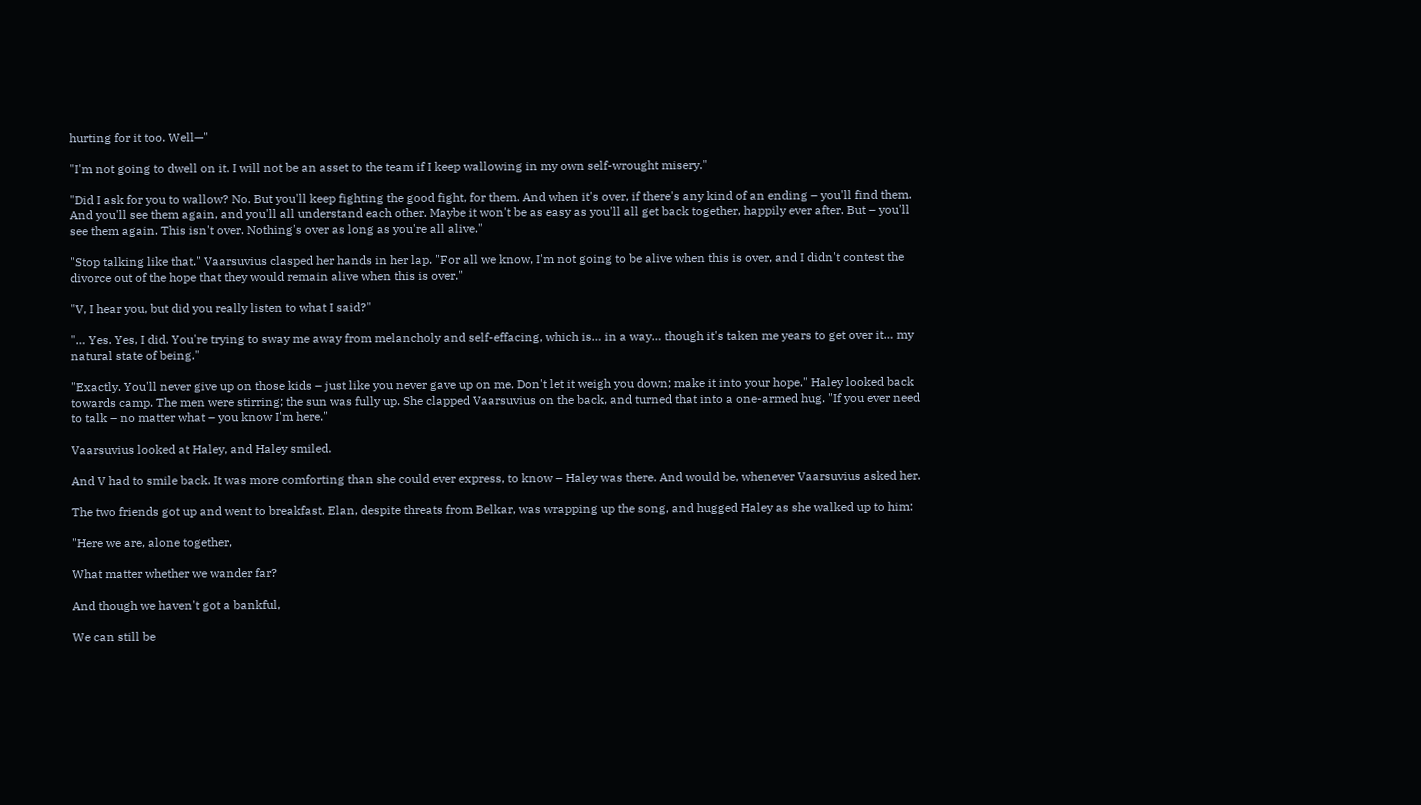hurting for it too. Well—"

"I'm not going to dwell on it. I will not be an asset to the team if I keep wallowing in my own self-wrought misery."

"Did I ask for you to wallow? No. But you'll keep fighting the good fight, for them. And when it's over, if there's any kind of an ending – you'll find them. And you'll see them again, and you'll all understand each other. Maybe it won't be as easy as you'll all get back together, happily ever after. But – you'll see them again. This isn't over. Nothing's over as long as you're all alive."

"Stop talking like that." Vaarsuvius clasped her hands in her lap. "For all we know, I'm not going to be alive when this is over, and I didn't contest the divorce out of the hope that they would remain alive when this is over."

"V, I hear you, but did you really listen to what I said?"

"… Yes. Yes, I did. You're trying to sway me away from melancholy and self-effacing, which is… in a way… though it's taken me years to get over it… my natural state of being."

"Exactly. You'll never give up on those kids – just like you never gave up on me. Don't let it weigh you down; make it into your hope." Haley looked back towards camp. The men were stirring; the sun was fully up. She clapped Vaarsuvius on the back, and turned that into a one-armed hug. "If you ever need to talk – no matter what – you know I'm here."

Vaarsuvius looked at Haley, and Haley smiled.

And V had to smile back. It was more comforting than she could ever express, to know – Haley was there. And would be, whenever Vaarsuvius asked her.

The two friends got up and went to breakfast. Elan, despite threats from Belkar, was wrapping up the song, and hugged Haley as she walked up to him:

"Here we are, alone together,

What matter whether we wander far?

And though we haven't got a bankful,

We can still be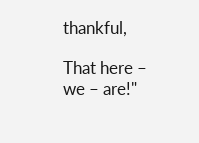thankful,

That here – we – are!"